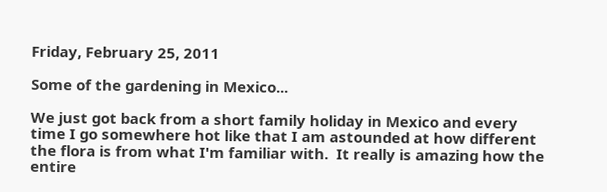Friday, February 25, 2011

Some of the gardening in Mexico...

We just got back from a short family holiday in Mexico and every time I go somewhere hot like that I am astounded at how different the flora is from what I'm familiar with.  It really is amazing how the entire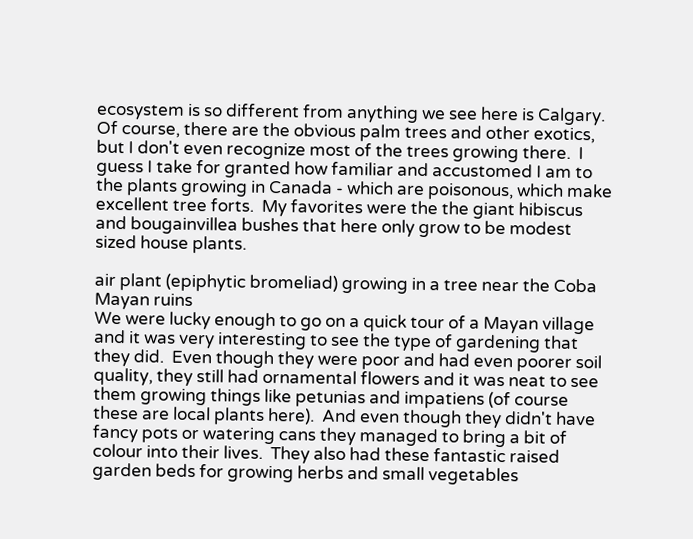ecosystem is so different from anything we see here is Calgary.  Of course, there are the obvious palm trees and other exotics, but I don't even recognize most of the trees growing there.  I guess I take for granted how familiar and accustomed I am to the plants growing in Canada - which are poisonous, which make excellent tree forts.  My favorites were the the giant hibiscus and bougainvillea bushes that here only grow to be modest sized house plants.

air plant (epiphytic bromeliad) growing in a tree near the Coba Mayan ruins
We were lucky enough to go on a quick tour of a Mayan village and it was very interesting to see the type of gardening that they did.  Even though they were poor and had even poorer soil quality, they still had ornamental flowers and it was neat to see them growing things like petunias and impatiens (of course these are local plants here).  And even though they didn't have fancy pots or watering cans they managed to bring a bit of colour into their lives.  They also had these fantastic raised garden beds for growing herbs and small vegetables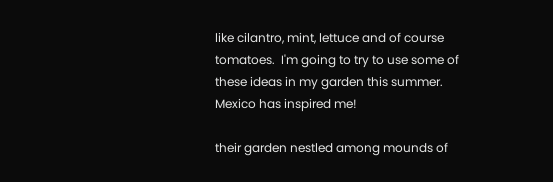like cilantro, mint, lettuce and of course tomatoes.  I'm going to try to use some of these ideas in my garden this summer.  Mexico has inspired me!

their garden nestled among mounds of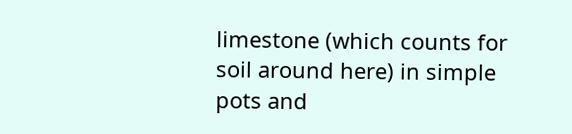limestone (which counts for soil around here) in simple pots and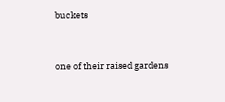buckets


one of their raised gardens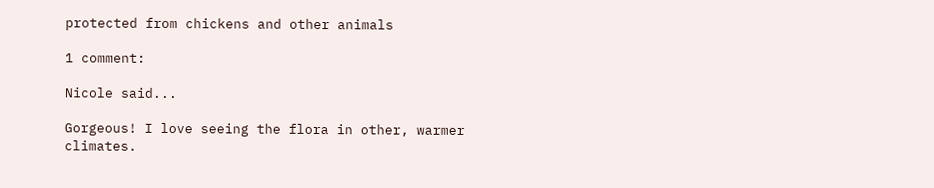protected from chickens and other animals

1 comment:

Nicole said...

Gorgeous! I love seeing the flora in other, warmer climates.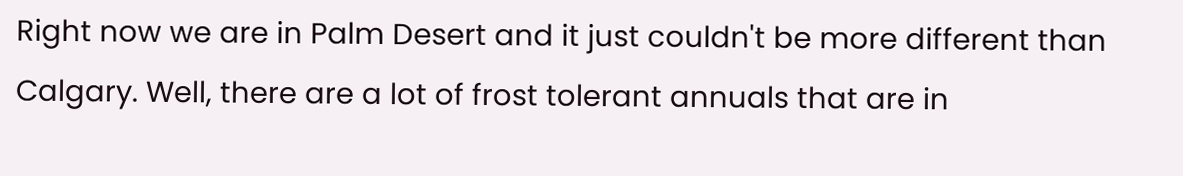Right now we are in Palm Desert and it just couldn't be more different than Calgary. Well, there are a lot of frost tolerant annuals that are in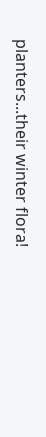planters...their winter flora!